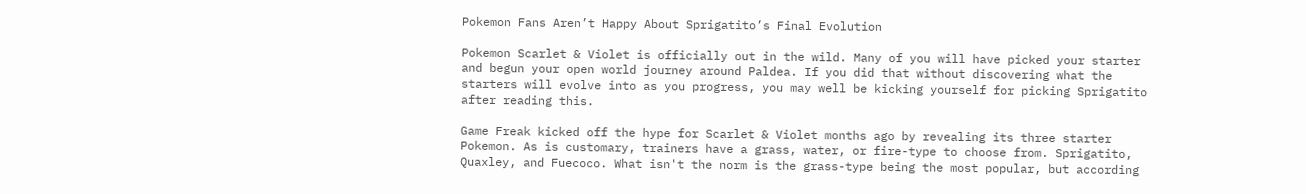Pokemon Fans Aren’t Happy About Sprigatito’s Final Evolution

Pokemon Scarlet & Violet is officially out in the wild. Many of you will have picked your starter and begun your open world journey around Paldea. If you did that without discovering what the starters will evolve into as you progress, you may well be kicking yourself for picking Sprigatito after reading this.

Game Freak kicked off the hype for Scarlet & Violet months ago by revealing its three starter Pokemon. As is customary, trainers have a grass, water, or fire-type to choose from. Sprigatito, Quaxley, and Fuecoco. What isn't the norm is the grass-type being the most popular, but according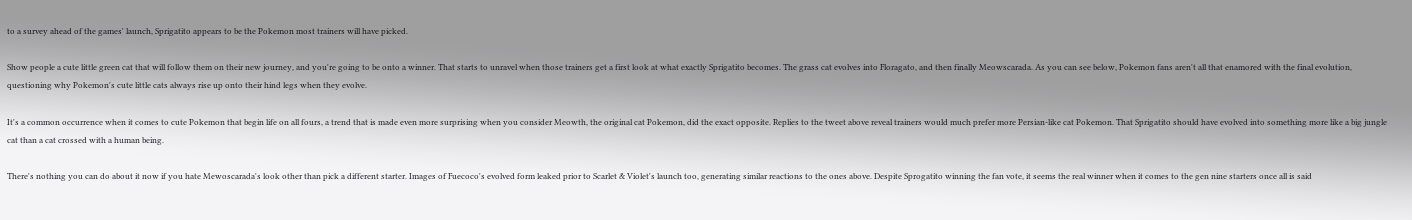to a survey ahead of the games' launch, Sprigatito appears to be the Pokemon most trainers will have picked.

Show people a cute little green cat that will follow them on their new journey, and you're going to be onto a winner. That starts to unravel when those trainers get a first look at what exactly Sprigatito becomes. The grass cat evolves into Floragato, and then finally Meowscarada. As you can see below, Pokemon fans aren't all that enamored with the final evolution, questioning why Pokemon's cute little cats always rise up onto their hind legs when they evolve.

It's a common occurrence when it comes to cute Pokemon that begin life on all fours, a trend that is made even more surprising when you consider Meowth, the original cat Pokemon, did the exact opposite. Replies to the tweet above reveal trainers would much prefer more Persian-like cat Pokemon. That Sprigatito should have evolved into something more like a big jungle cat than a cat crossed with a human being.

There's nothing you can do about it now if you hate Mewoscarada's look other than pick a different starter. Images of Fuecoco's evolved form leaked prior to Scarlet & Violet's launch too, generating similar reactions to the ones above. Despite Sprogatito winning the fan vote, it seems the real winner when it comes to the gen nine starters once all is said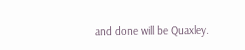and done will be Quaxley.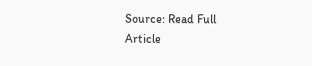Source: Read Full Article